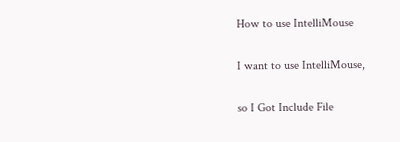How to use IntelliMouse

I want to use IntelliMouse,

so I Got Include File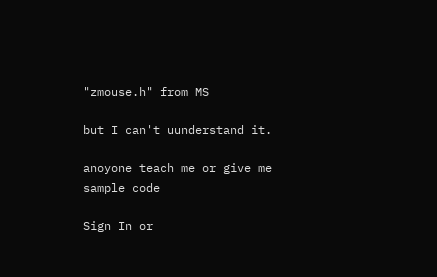"zmouse.h" from MS

but I can't uunderstand it.

anoyone teach me or give me sample code

Sign In or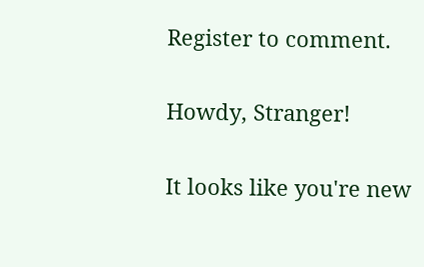Register to comment.

Howdy, Stranger!

It looks like you're new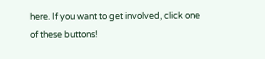here. If you want to get involved, click one of these buttons!